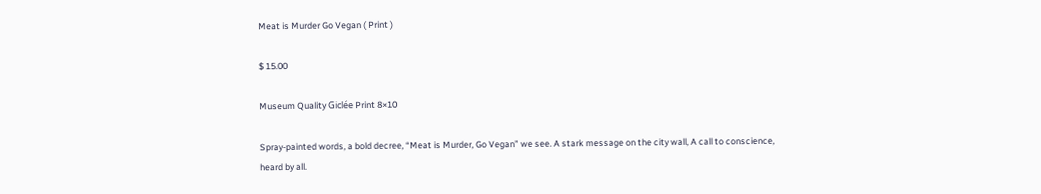Meat is Murder Go Vegan ( Print )

$ 15.00

Museum Quality Giclée Print 8×10

Spray-painted words, a bold decree, “Meat is Murder, Go Vegan” we see. A stark message on the city wall, A call to conscience, heard by all.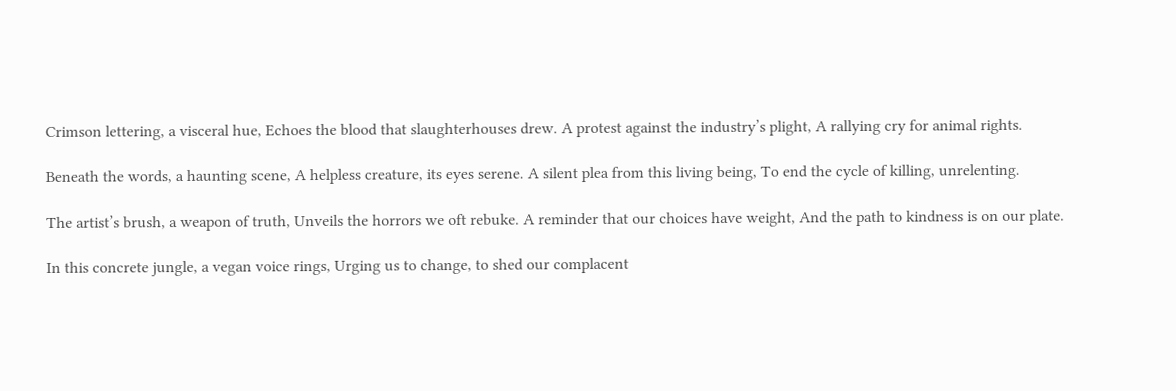Crimson lettering, a visceral hue, Echoes the blood that slaughterhouses drew. A protest against the industry’s plight, A rallying cry for animal rights.

Beneath the words, a haunting scene, A helpless creature, its eyes serene. A silent plea from this living being, To end the cycle of killing, unrelenting.

The artist’s brush, a weapon of truth, Unveils the horrors we oft rebuke. A reminder that our choices have weight, And the path to kindness is on our plate.

In this concrete jungle, a vegan voice rings, Urging us to change, to shed our complacent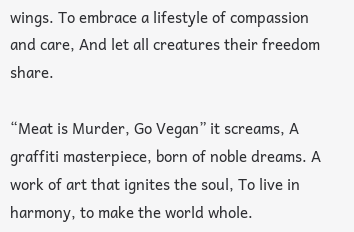wings. To embrace a lifestyle of compassion and care, And let all creatures their freedom share.

“Meat is Murder, Go Vegan” it screams, A graffiti masterpiece, born of noble dreams. A work of art that ignites the soul, To live in harmony, to make the world whole.